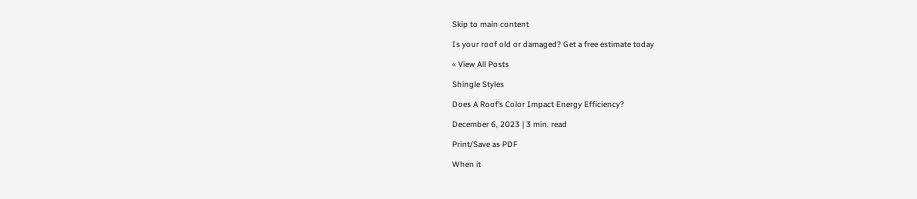Skip to main content

Is your roof old or damaged? Get a free estimate today

« View All Posts

Shingle Styles

Does A Roof’s Color Impact Energy Efficiency?

December 6, 2023 | 3 min. read

Print/Save as PDF

When it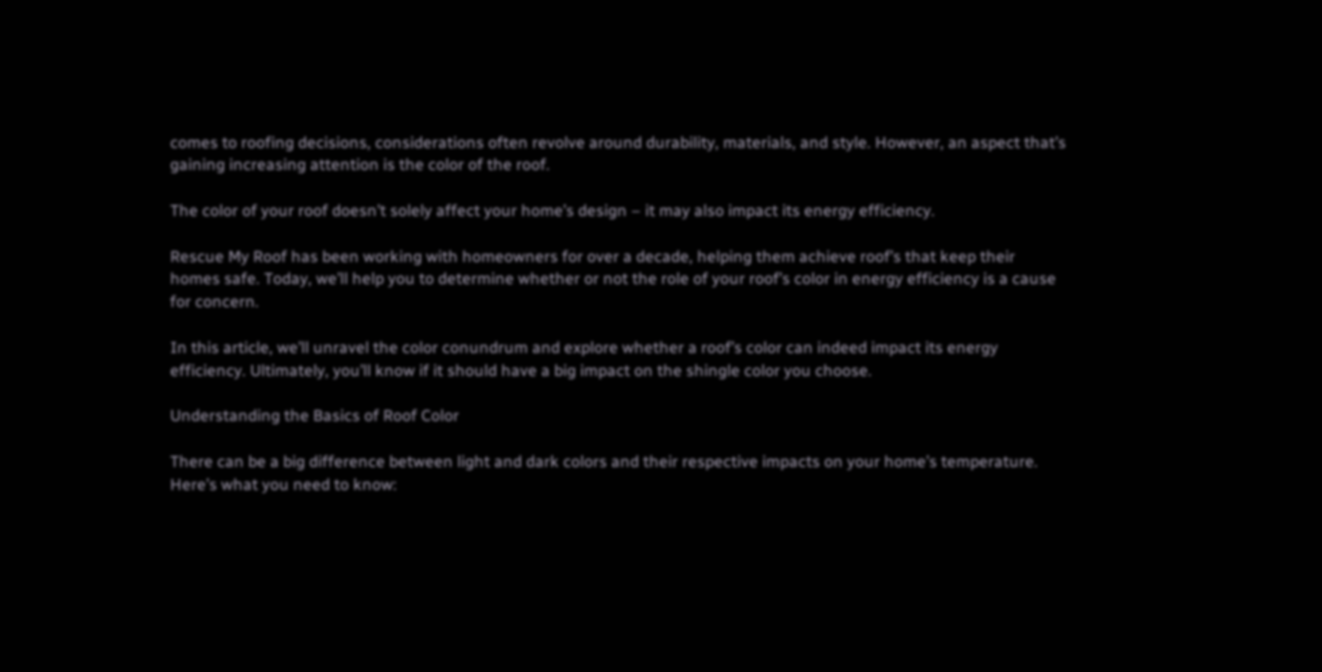comes to roofing decisions, considerations often revolve around durability, materials, and style. However, an aspect that’s gaining increasing attention is the color of the roof.

The color of your roof doesn’t solely affect your home’s design – it may also impact its energy efficiency.

Rescue My Roof has been working with homeowners for over a decade, helping them achieve roof’s that keep their homes safe. Today, we’ll help you to determine whether or not the role of your roof’s color in energy efficiency is a cause for concern.

In this article, we’ll unravel the color conundrum and explore whether a roof’s color can indeed impact its energy efficiency. Ultimately, you’ll know if it should have a big impact on the shingle color you choose.

Understanding the Basics of Roof Color

There can be a big difference between light and dark colors and their respective impacts on your home’s temperature. Here’s what you need to know: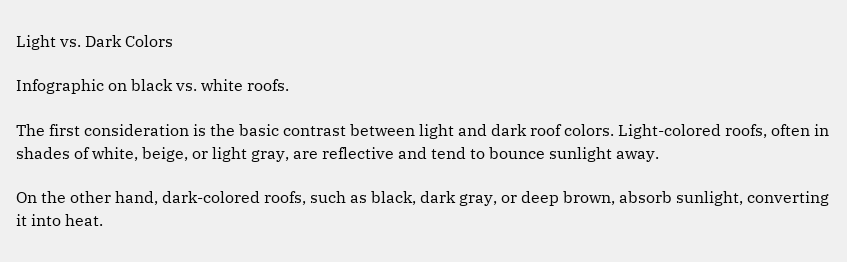Light vs. Dark Colors

Infographic on black vs. white roofs.

The first consideration is the basic contrast between light and dark roof colors. Light-colored roofs, often in shades of white, beige, or light gray, are reflective and tend to bounce sunlight away.

On the other hand, dark-colored roofs, such as black, dark gray, or deep brown, absorb sunlight, converting it into heat.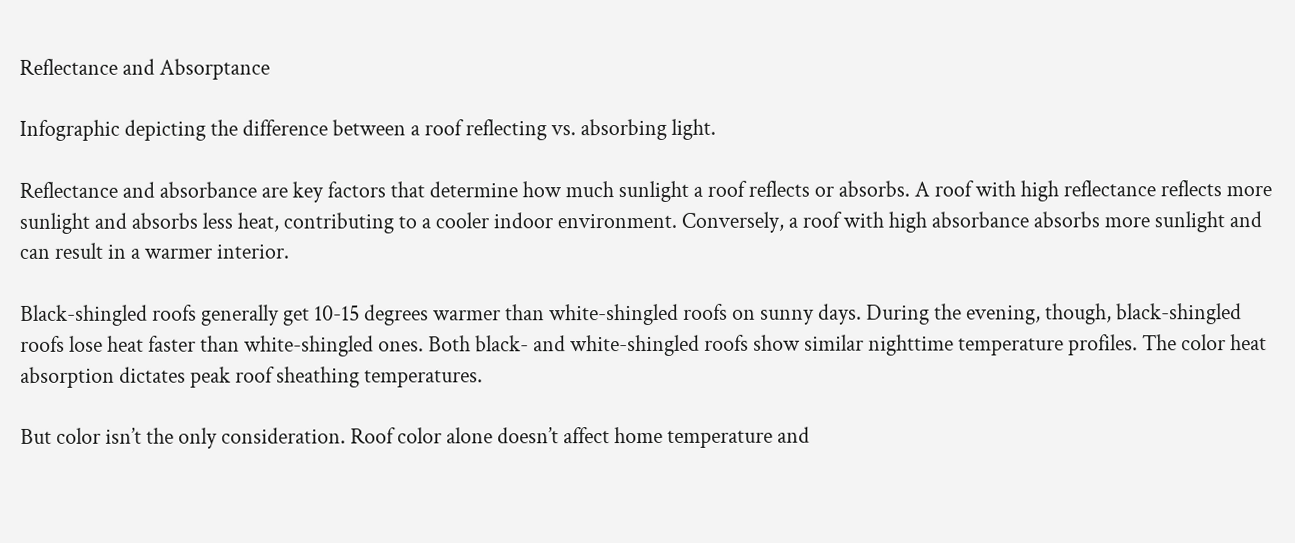Reflectance and Absorptance

Infographic depicting the difference between a roof reflecting vs. absorbing light.

Reflectance and absorbance are key factors that determine how much sunlight a roof reflects or absorbs. A roof with high reflectance reflects more sunlight and absorbs less heat, contributing to a cooler indoor environment. Conversely, a roof with high absorbance absorbs more sunlight and can result in a warmer interior.

Black-shingled roofs generally get 10-15 degrees warmer than white-shingled roofs on sunny days. During the evening, though, black-shingled roofs lose heat faster than white-shingled ones. Both black- and white-shingled roofs show similar nighttime temperature profiles. The color heat absorption dictates peak roof sheathing temperatures.

But color isn’t the only consideration. Roof color alone doesn’t affect home temperature and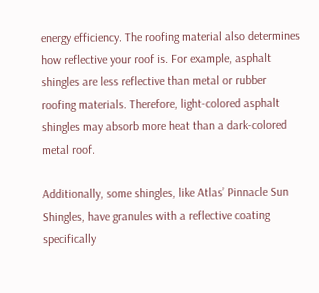energy efficiency. The roofing material also determines how reflective your roof is. For example, asphalt shingles are less reflective than metal or rubber roofing materials. Therefore, light-colored asphalt shingles may absorb more heat than a dark-colored metal roof.

Additionally, some shingles, like Atlas’ Pinnacle Sun Shingles, have granules with a reflective coating specifically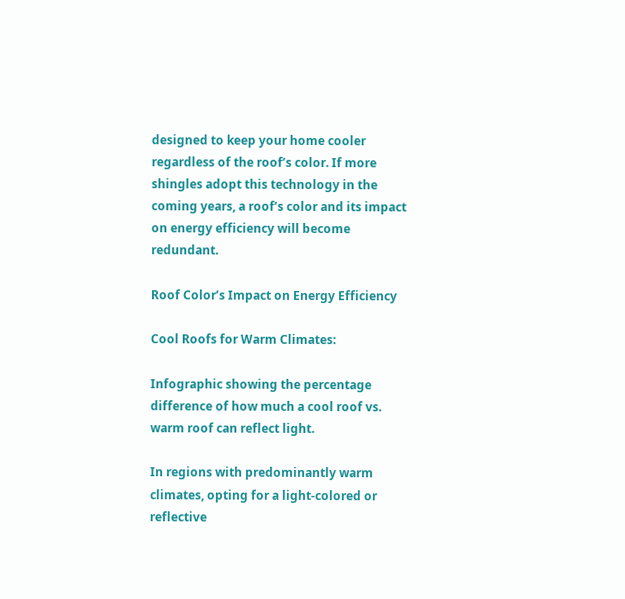designed to keep your home cooler regardless of the roof’s color. If more shingles adopt this technology in the coming years, a roof’s color and its impact on energy efficiency will become redundant.

Roof Color’s Impact on Energy Efficiency

Cool Roofs for Warm Climates:

Infographic showing the percentage difference of how much a cool roof vs. warm roof can reflect light.

In regions with predominantly warm climates, opting for a light-colored or reflective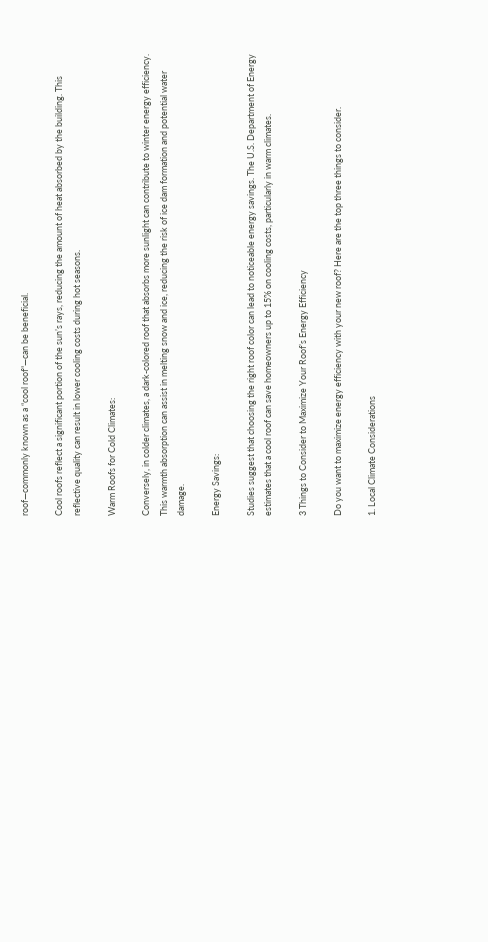roof—commonly known as a “cool roof“—can be beneficial.

Cool roofs reflect a significant portion of the sun’s rays, reducing the amount of heat absorbed by the building. This reflective quality can result in lower cooling costs during hot seasons.

Warm Roofs for Cold Climates:

Conversely, in colder climates, a dark-colored roof that absorbs more sunlight can contribute to winter energy efficiency. This warmth absorption can assist in melting snow and ice, reducing the risk of ice dam formation and potential water damage.

Energy Savings:

Studies suggest that choosing the right roof color can lead to noticeable energy savings. The U.S. Department of Energy estimates that a cool roof can save homeowners up to 15% on cooling costs, particularly in warm climates.

3 Things to Consider to Maximize Your Roof’s Energy Efficiency

Do you want to maximize energy efficiency with your new roof? Here are the top three things to consider.

1. Local Climate Considerations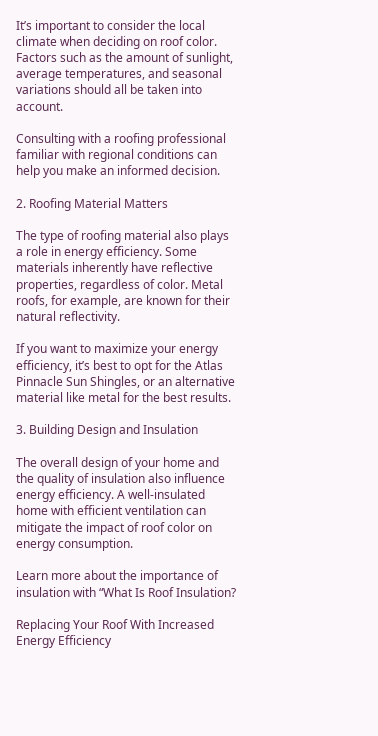It’s important to consider the local climate when deciding on roof color. Factors such as the amount of sunlight, average temperatures, and seasonal variations should all be taken into account.

Consulting with a roofing professional familiar with regional conditions can help you make an informed decision.

2. Roofing Material Matters

The type of roofing material also plays a role in energy efficiency. Some materials inherently have reflective properties, regardless of color. Metal roofs, for example, are known for their natural reflectivity.

If you want to maximize your energy efficiency, it’s best to opt for the Atlas Pinnacle Sun Shingles, or an alternative material like metal for the best results.

3. Building Design and Insulation

The overall design of your home and the quality of insulation also influence energy efficiency. A well-insulated home with efficient ventilation can mitigate the impact of roof color on energy consumption.

Learn more about the importance of insulation with “What Is Roof Insulation?

Replacing Your Roof With Increased Energy Efficiency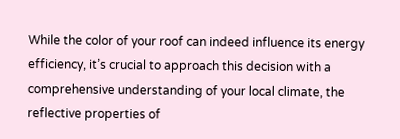While the color of your roof can indeed influence its energy efficiency, it’s crucial to approach this decision with a comprehensive understanding of your local climate, the reflective properties of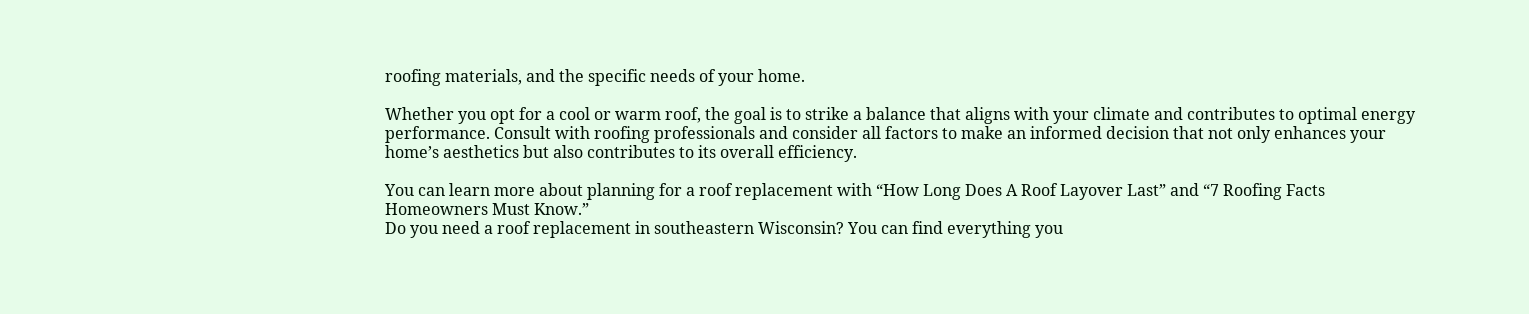roofing materials, and the specific needs of your home.

Whether you opt for a cool or warm roof, the goal is to strike a balance that aligns with your climate and contributes to optimal energy performance. Consult with roofing professionals and consider all factors to make an informed decision that not only enhances your home’s aesthetics but also contributes to its overall efficiency.

You can learn more about planning for a roof replacement with “How Long Does A Roof Layover Last” and “7 Roofing Facts Homeowners Must Know.”
Do you need a roof replacement in southeastern Wisconsin? You can find everything you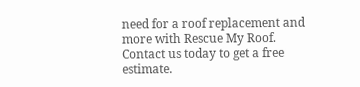need for a roof replacement and more with Rescue My Roof. Contact us today to get a free estimate.